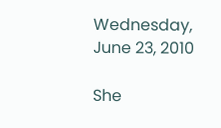Wednesday, June 23, 2010

She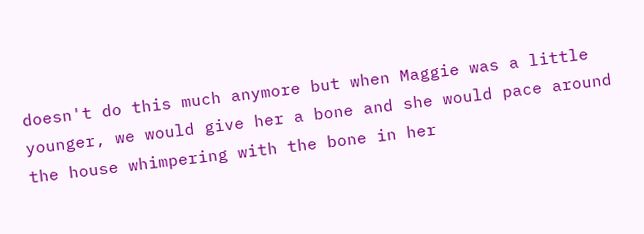doesn't do this much anymore but when Maggie was a little younger, we would give her a bone and she would pace around the house whimpering with the bone in her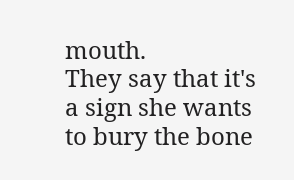mouth.
They say that it's a sign she wants to bury the bone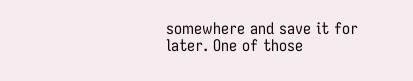somewhere and save it for later. One of those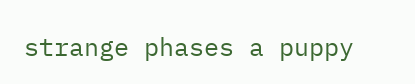strange phases a puppy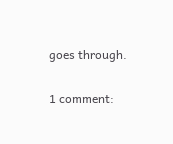goes through.

1 comment: